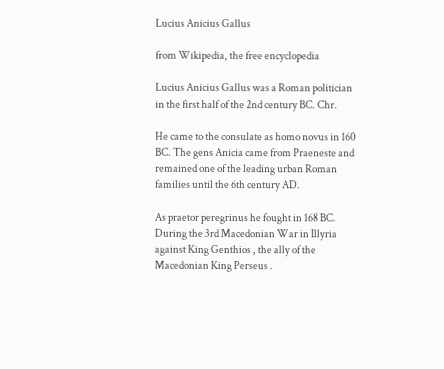Lucius Anicius Gallus

from Wikipedia, the free encyclopedia

Lucius Anicius Gallus was a Roman politician in the first half of the 2nd century BC. Chr.

He came to the consulate as homo novus in 160 BC. The gens Anicia came from Praeneste and remained one of the leading urban Roman families until the 6th century AD.

As praetor peregrinus he fought in 168 BC. During the 3rd Macedonian War in Illyria against King Genthios , the ally of the Macedonian King Perseus .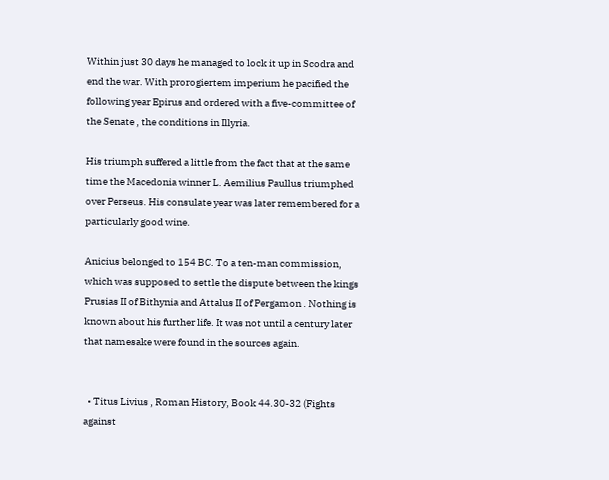Within just 30 days he managed to lock it up in Scodra and end the war. With prorogiertem imperium he pacified the following year Epirus and ordered with a five-committee of the Senate , the conditions in Illyria.

His triumph suffered a little from the fact that at the same time the Macedonia winner L. Aemilius Paullus triumphed over Perseus. His consulate year was later remembered for a particularly good wine.

Anicius belonged to 154 BC. To a ten-man commission, which was supposed to settle the dispute between the kings Prusias II of Bithynia and Attalus II of Pergamon . Nothing is known about his further life. It was not until a century later that namesake were found in the sources again.


  • Titus Livius , Roman History, Book 44.30-32 (Fights against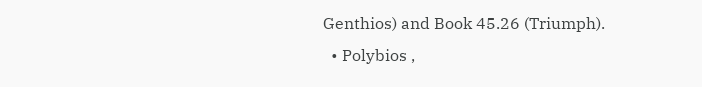Genthios) and Book 45.26 (Triumph).
  • Polybios ,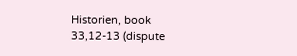Historien, book 33,12-13 (dispute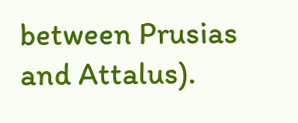between Prusias and Attalus).